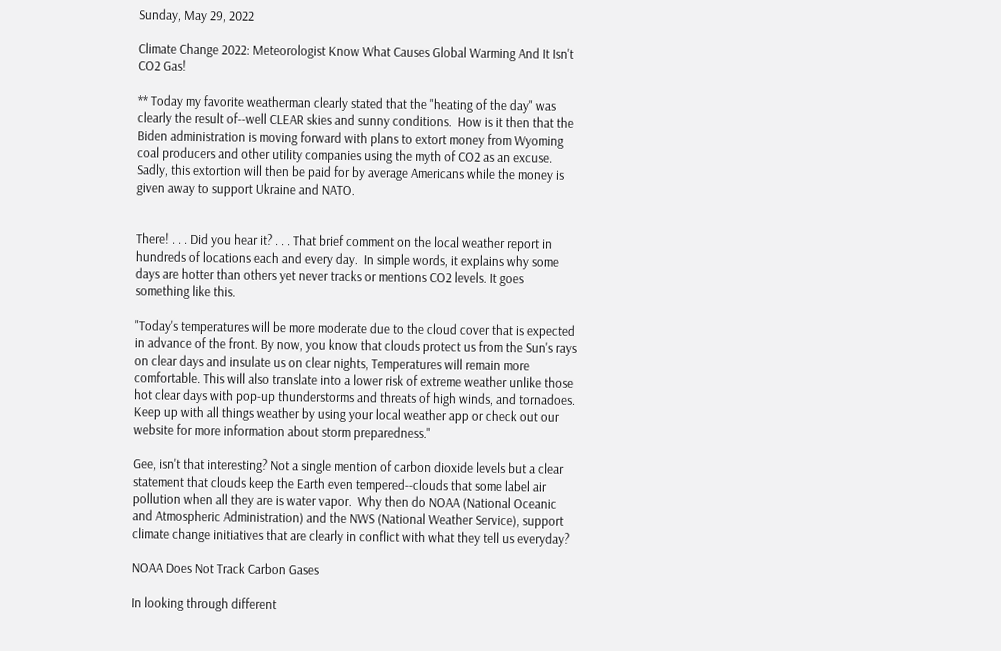Sunday, May 29, 2022

Climate Change 2022: Meteorologist Know What Causes Global Warming And It Isn't CO2 Gas!

** Today my favorite weatherman clearly stated that the "heating of the day" was clearly the result of--well CLEAR skies and sunny conditions.  How is it then that the Biden administration is moving forward with plans to extort money from Wyoming coal producers and other utility companies using the myth of CO2 as an excuse.  Sadly, this extortion will then be paid for by average Americans while the money is given away to support Ukraine and NATO.


There! . . . Did you hear it? . . . That brief comment on the local weather report in hundreds of locations each and every day.  In simple words, it explains why some days are hotter than others yet never tracks or mentions CO2 levels. It goes something like this.

"Today's temperatures will be more moderate due to the cloud cover that is expected in advance of the front. By now, you know that clouds protect us from the Sun's rays on clear days and insulate us on clear nights, Temperatures will remain more comfortable. This will also translate into a lower risk of extreme weather unlike those hot clear days with pop-up thunderstorms and threats of high winds, and tornadoes. Keep up with all things weather by using your local weather app or check out our website for more information about storm preparedness."

Gee, isn't that interesting? Not a single mention of carbon dioxide levels but a clear statement that clouds keep the Earth even tempered--clouds that some label air pollution when all they are is water vapor.  Why then do NOAA (National Oceanic and Atmospheric Administration) and the NWS (National Weather Service), support climate change initiatives that are clearly in conflict with what they tell us everyday?

NOAA Does Not Track Carbon Gases

In looking through different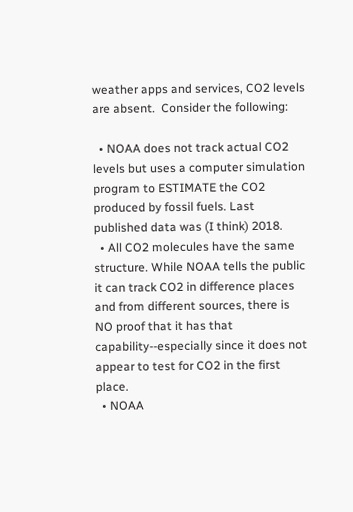weather apps and services, CO2 levels are absent.  Consider the following:

  • NOAA does not track actual CO2 levels but uses a computer simulation program to ESTIMATE the CO2 produced by fossil fuels. Last published data was (I think) 2018.
  • All CO2 molecules have the same structure. While NOAA tells the public it can track CO2 in difference places and from different sources, there is NO proof that it has that capability--especially since it does not appear to test for CO2 in the first place.
  • NOAA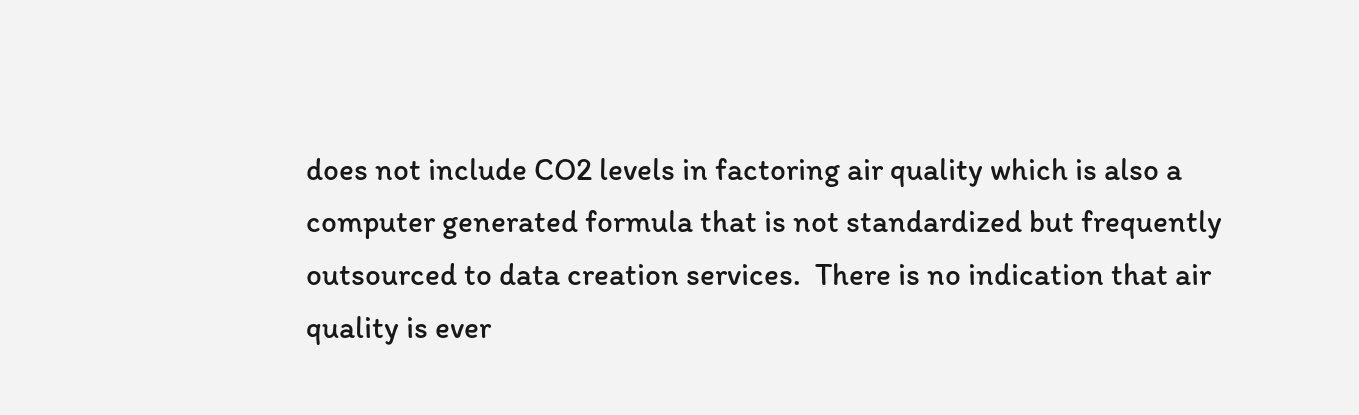does not include CO2 levels in factoring air quality which is also a computer generated formula that is not standardized but frequently outsourced to data creation services.  There is no indication that air quality is ever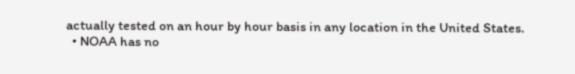actually tested on an hour by hour basis in any location in the United States.
  • NOAA has no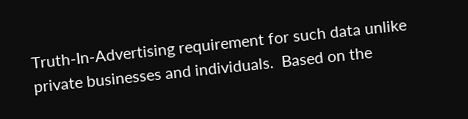Truth-In-Advertising requirement for such data unlike private businesses and individuals.  Based on the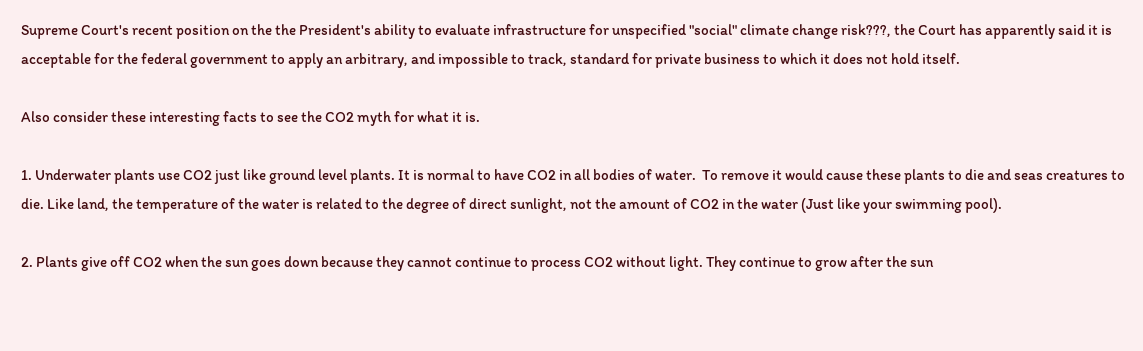Supreme Court's recent position on the the President's ability to evaluate infrastructure for unspecified "social" climate change risk???, the Court has apparently said it is acceptable for the federal government to apply an arbitrary, and impossible to track, standard for private business to which it does not hold itself.

Also consider these interesting facts to see the CO2 myth for what it is.

1. Underwater plants use CO2 just like ground level plants. It is normal to have CO2 in all bodies of water.  To remove it would cause these plants to die and seas creatures to die. Like land, the temperature of the water is related to the degree of direct sunlight, not the amount of CO2 in the water (Just like your swimming pool).

2. Plants give off CO2 when the sun goes down because they cannot continue to process CO2 without light. They continue to grow after the sun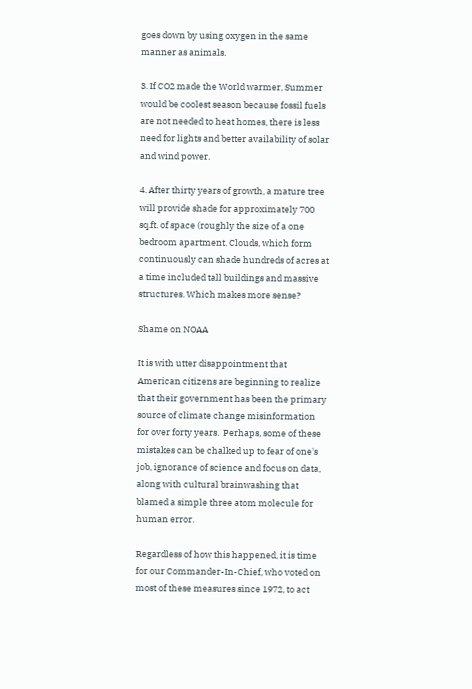goes down by using oxygen in the same manner as animals.

3. If CO2 made the World warmer, Summer would be coolest season because fossil fuels are not needed to heat homes, there is less need for lights and better availability of solar and wind power.

4. After thirty years of growth, a mature tree will provide shade for approximately 700 sq.ft. of space (roughly the size of a one bedroom apartment. Clouds, which form continuously can shade hundreds of acres at a time included tall buildings and massive structures. Which makes more sense?

Shame on NOAA

It is with utter disappointment that American citizens are beginning to realize that their government has been the primary source of climate change misinformation for over forty years.  Perhaps, some of these mistakes can be chalked up to fear of one's job, ignorance of science and focus on data, along with cultural brainwashing that blamed a simple three atom molecule for human error.

Regardless of how this happened, it is time for our Commander-In-Chief, who voted on most of these measures since 1972, to act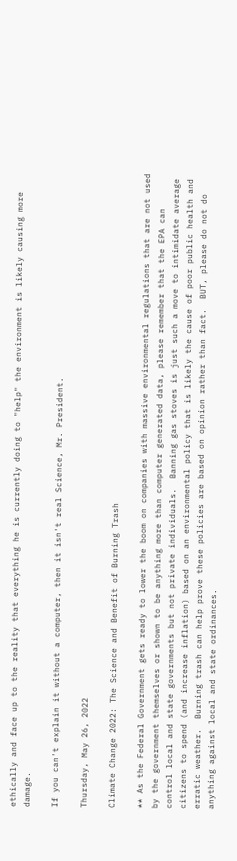ethically and face up to the reality that everything he is currently doing to "help" the environment is likely causing more damage.

If you can't explain it without a computer, then it isn't real Science, Mr. President.

Thursday, May 26, 2022

Climate Change 2022: The Science and Benefit of Burning Trash

** As the Federal Government gets ready to lower the boom on companies with massive environmental regulations that are not used by the government themselves or shown to be anything more than computer generated data, please remember that the EPA can control local and state governments but not private individuals.  Banning gas stoves is just such a move to intimidate average citizens to spend (and increase inflation) based on an environmental policy that is likely the cause of poor public health and erratic weather.  Burning trash can help prove these policies are based on opinion rather than fact.  BUT, please do not do anything against local and state ordinances.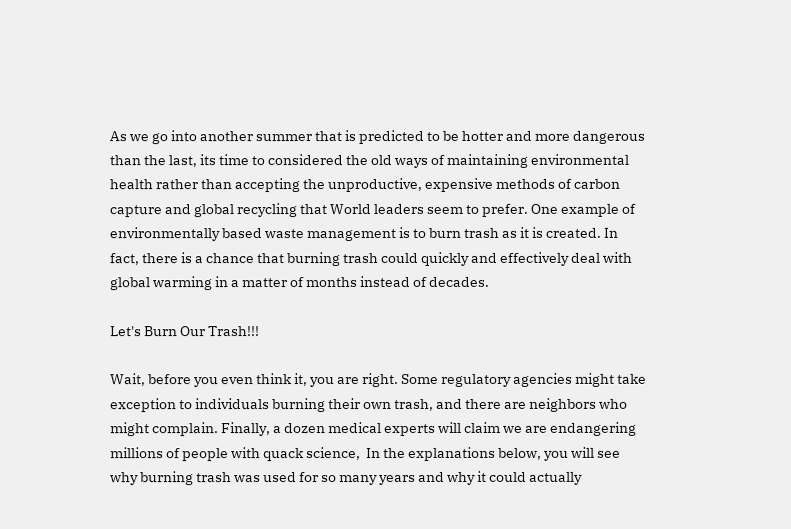As we go into another summer that is predicted to be hotter and more dangerous than the last, its time to considered the old ways of maintaining environmental health rather than accepting the unproductive, expensive methods of carbon capture and global recycling that World leaders seem to prefer. One example of environmentally based waste management is to burn trash as it is created. In fact, there is a chance that burning trash could quickly and effectively deal with global warming in a matter of months instead of decades.

Let's Burn Our Trash!!!

Wait, before you even think it, you are right. Some regulatory agencies might take exception to individuals burning their own trash, and there are neighbors who might complain. Finally, a dozen medical experts will claim we are endangering millions of people with quack science,  In the explanations below, you will see why burning trash was used for so many years and why it could actually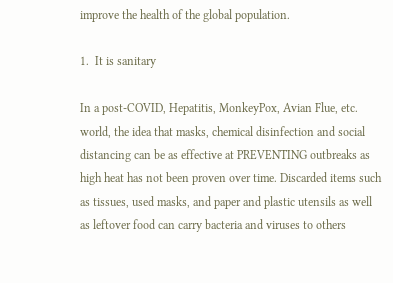improve the health of the global population.

1.  It is sanitary

In a post-COVID, Hepatitis, MonkeyPox, Avian Flue, etc. world, the idea that masks, chemical disinfection and social distancing can be as effective at PREVENTING outbreaks as high heat has not been proven over time. Discarded items such as tissues, used masks, and paper and plastic utensils as well as leftover food can carry bacteria and viruses to others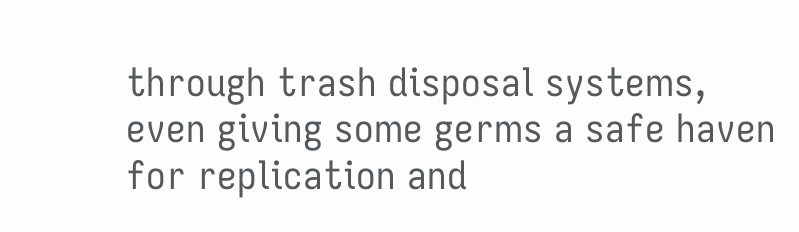through trash disposal systems, even giving some germs a safe haven for replication and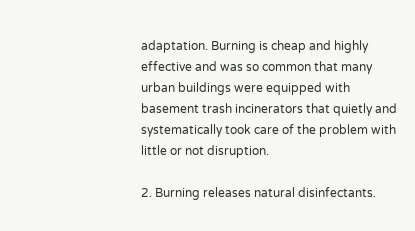adaptation. Burning is cheap and highly effective and was so common that many urban buildings were equipped with basement trash incinerators that quietly and systematically took care of the problem with little or not disruption.

2. Burning releases natural disinfectants.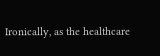Ironically, as the healthcare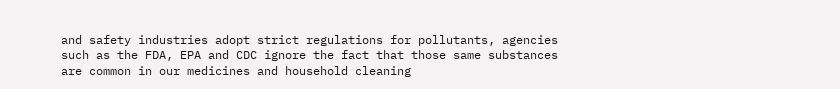and safety industries adopt strict regulations for pollutants, agencies such as the FDA, EPA and CDC ignore the fact that those same substances are common in our medicines and household cleaning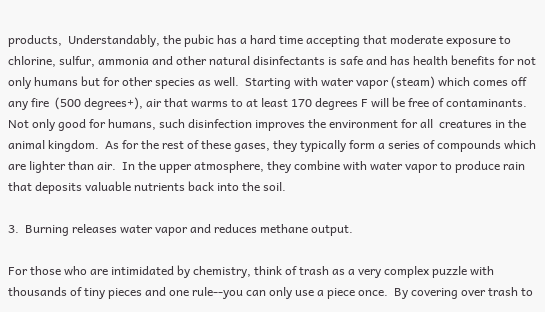products,  Understandably, the pubic has a hard time accepting that moderate exposure to chlorine, sulfur, ammonia and other natural disinfectants is safe and has health benefits for not only humans but for other species as well.  Starting with water vapor (steam) which comes off any fire  (500 degrees+), air that warms to at least 170 degrees F will be free of contaminants.  Not only good for humans, such disinfection improves the environment for all  creatures in the animal kingdom.  As for the rest of these gases, they typically form a series of compounds which are lighter than air.  In the upper atmosphere, they combine with water vapor to produce rain that deposits valuable nutrients back into the soil.

3.  Burning releases water vapor and reduces methane output.

For those who are intimidated by chemistry, think of trash as a very complex puzzle with thousands of tiny pieces and one rule--you can only use a piece once.  By covering over trash to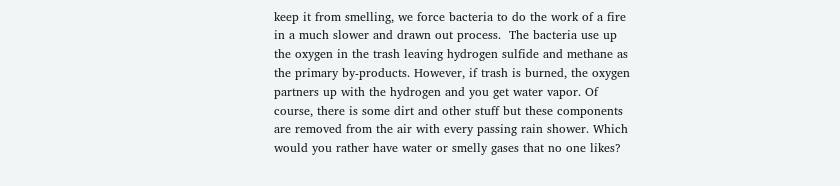keep it from smelling, we force bacteria to do the work of a fire in a much slower and drawn out process.  The bacteria use up the oxygen in the trash leaving hydrogen sulfide and methane as the primary by-products. However, if trash is burned, the oxygen partners up with the hydrogen and you get water vapor. Of course, there is some dirt and other stuff but these components are removed from the air with every passing rain shower. Which would you rather have water or smelly gases that no one likes?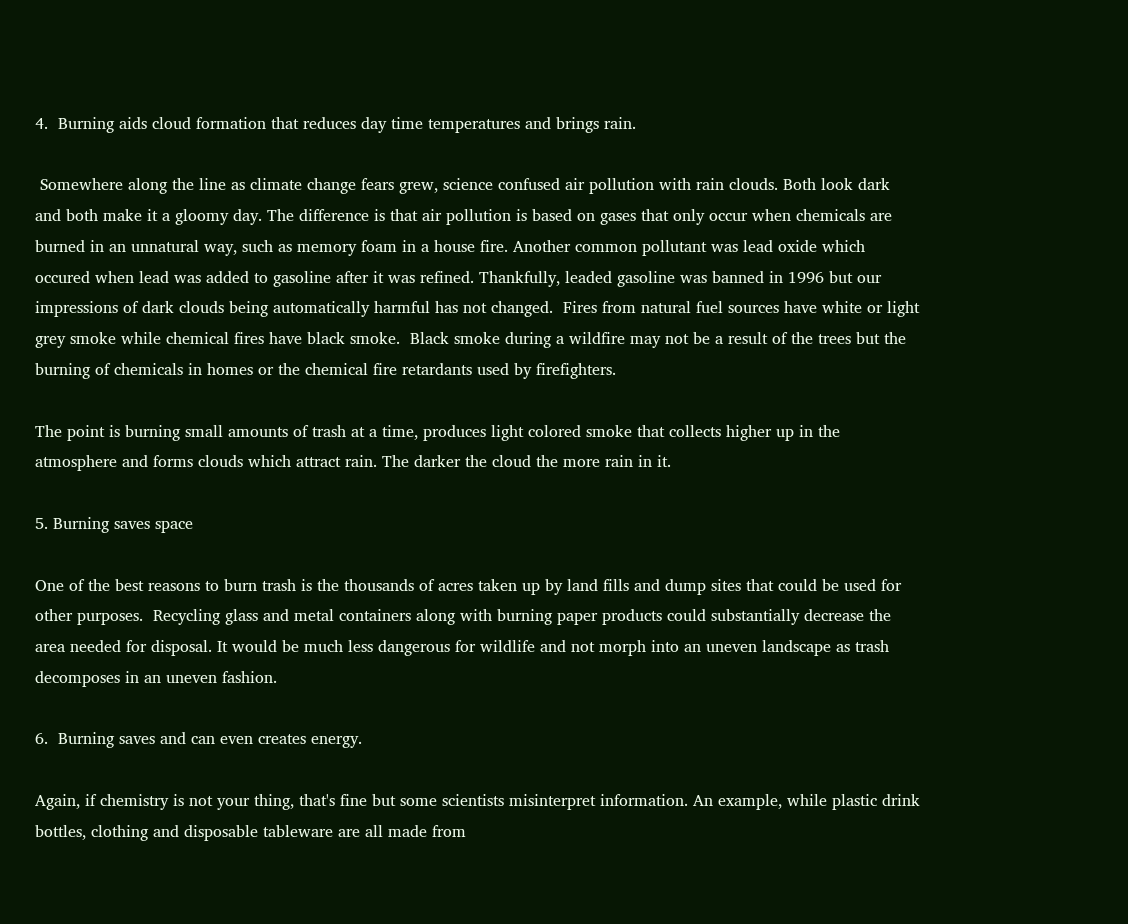4.  Burning aids cloud formation that reduces day time temperatures and brings rain.

 Somewhere along the line as climate change fears grew, science confused air pollution with rain clouds. Both look dark and both make it a gloomy day. The difference is that air pollution is based on gases that only occur when chemicals are burned in an unnatural way, such as memory foam in a house fire. Another common pollutant was lead oxide which occured when lead was added to gasoline after it was refined. Thankfully, leaded gasoline was banned in 1996 but our impressions of dark clouds being automatically harmful has not changed.  Fires from natural fuel sources have white or light grey smoke while chemical fires have black smoke.  Black smoke during a wildfire may not be a result of the trees but the burning of chemicals in homes or the chemical fire retardants used by firefighters.

The point is burning small amounts of trash at a time, produces light colored smoke that collects higher up in the atmosphere and forms clouds which attract rain. The darker the cloud the more rain in it.

5. Burning saves space

One of the best reasons to burn trash is the thousands of acres taken up by land fills and dump sites that could be used for other purposes.  Recycling glass and metal containers along with burning paper products could substantially decrease the area needed for disposal. It would be much less dangerous for wildlife and not morph into an uneven landscape as trash decomposes in an uneven fashion.

6.  Burning saves and can even creates energy.

Again, if chemistry is not your thing, that's fine but some scientists misinterpret information. An example, while plastic drink bottles, clothing and disposable tableware are all made from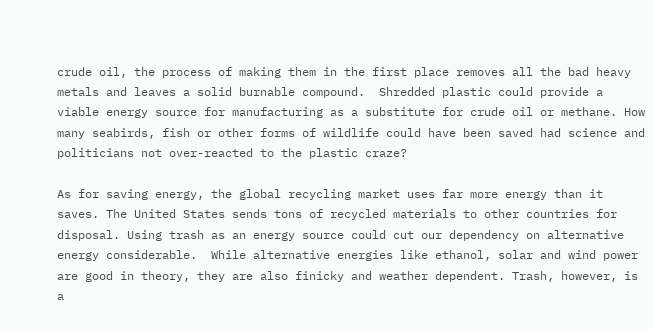crude oil, the process of making them in the first place removes all the bad heavy metals and leaves a solid burnable compound.  Shredded plastic could provide a viable energy source for manufacturing as a substitute for crude oil or methane. How many seabirds, fish or other forms of wildlife could have been saved had science and politicians not over-reacted to the plastic craze?

As for saving energy, the global recycling market uses far more energy than it saves. The United States sends tons of recycled materials to other countries for disposal. Using trash as an energy source could cut our dependency on alternative energy considerable.  While alternative energies like ethanol, solar and wind power are good in theory, they are also finicky and weather dependent. Trash, however, is a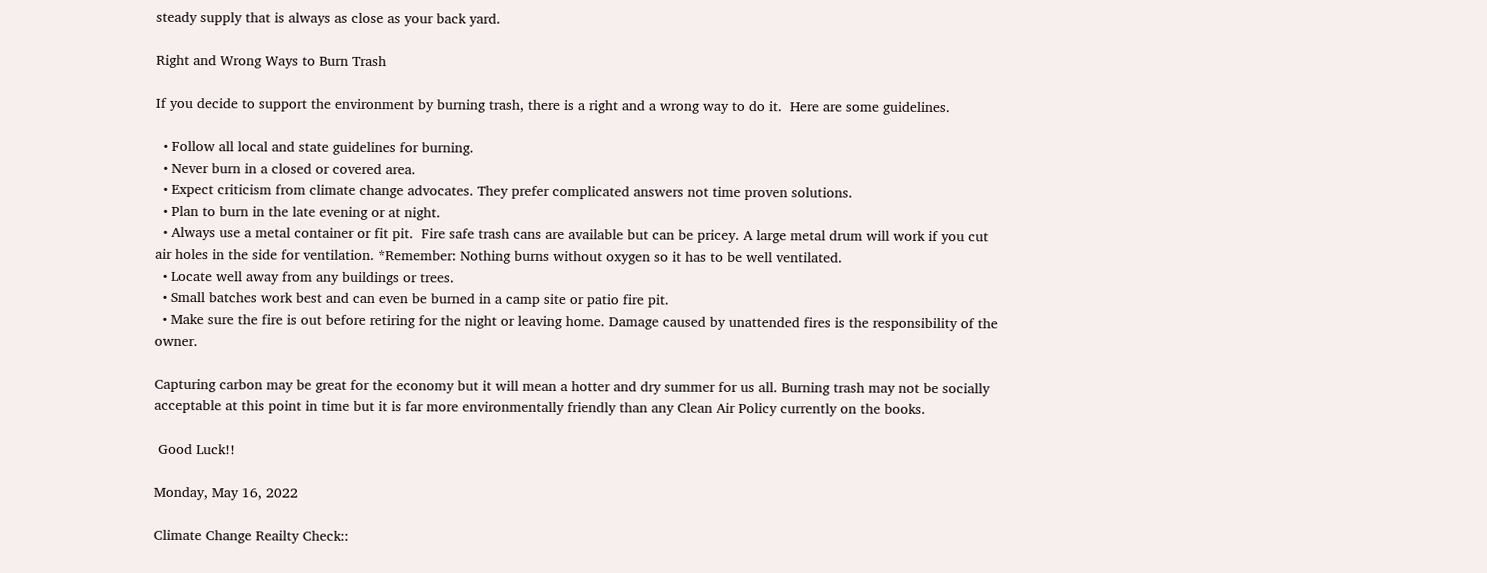steady supply that is always as close as your back yard.

Right and Wrong Ways to Burn Trash

If you decide to support the environment by burning trash, there is a right and a wrong way to do it.  Here are some guidelines.

  • Follow all local and state guidelines for burning.
  • Never burn in a closed or covered area.
  • Expect criticism from climate change advocates. They prefer complicated answers not time proven solutions.
  • Plan to burn in the late evening or at night.
  • Always use a metal container or fit pit.  Fire safe trash cans are available but can be pricey. A large metal drum will work if you cut air holes in the side for ventilation. *Remember: Nothing burns without oxygen so it has to be well ventilated.
  • Locate well away from any buildings or trees.
  • Small batches work best and can even be burned in a camp site or patio fire pit.
  • Make sure the fire is out before retiring for the night or leaving home. Damage caused by unattended fires is the responsibility of the owner.

Capturing carbon may be great for the economy but it will mean a hotter and dry summer for us all. Burning trash may not be socially acceptable at this point in time but it is far more environmentally friendly than any Clean Air Policy currently on the books.

 Good Luck!!

Monday, May 16, 2022

Climate Change Reailty Check::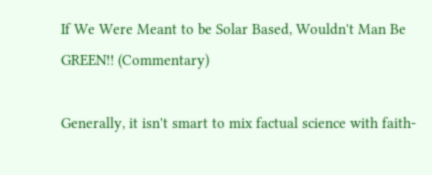If We Were Meant to be Solar Based, Wouldn't Man Be GREEN!! (Commentary)

Generally, it isn't smart to mix factual science with faith-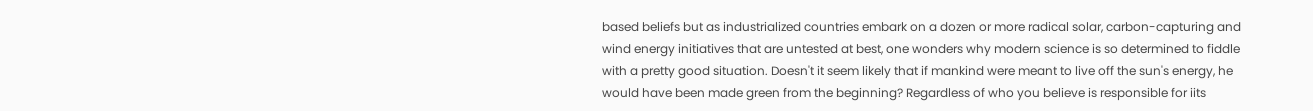based beliefs but as industrialized countries embark on a dozen or more radical solar, carbon-capturing and wind energy initiatives that are untested at best, one wonders why modern science is so determined to fiddle with a pretty good situation. Doesn't it seem likely that if mankind were meant to live off the sun's energy, he would have been made green from the beginning? Regardless of who you believe is responsible for iits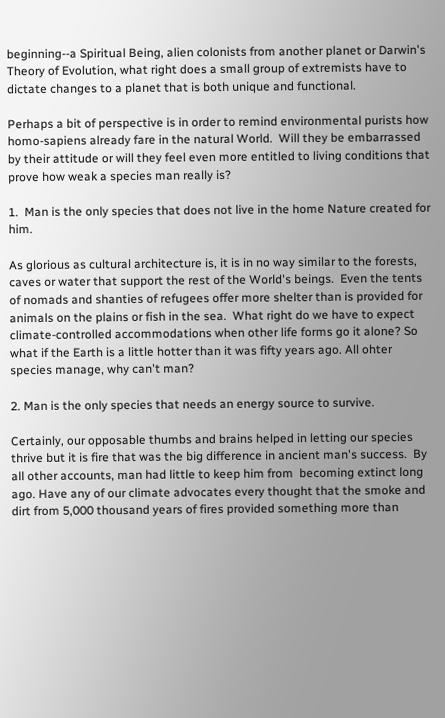beginning--a Spiritual Being, alien colonists from another planet or Darwin's Theory of Evolution, what right does a small group of extremists have to dictate changes to a planet that is both unique and functional.

Perhaps a bit of perspective is in order to remind environmental purists how homo-sapiens already fare in the natural World.  Will they be embarrassed by their attitude or will they feel even more entitled to living conditions that prove how weak a species man really is?

1.  Man is the only species that does not live in the home Nature created for him.

As glorious as cultural architecture is, it is in no way similar to the forests, caves or water that support the rest of the World's beings.  Even the tents of nomads and shanties of refugees offer more shelter than is provided for animals on the plains or fish in the sea.  What right do we have to expect climate-controlled accommodations when other life forms go it alone? So what if the Earth is a little hotter than it was fifty years ago. All ohter species manage, why can't man?

2. Man is the only species that needs an energy source to survive.

Certainly, our opposable thumbs and brains helped in letting our species thrive but it is fire that was the big difference in ancient man's success.  By all other accounts, man had little to keep him from  becoming extinct long ago. Have any of our climate advocates every thought that the smoke and dirt from 5,000 thousand years of fires provided something more than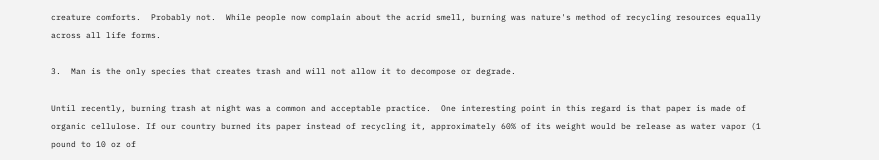creature comforts.  Probably not.  While people now complain about the acrid smell, burning was nature's method of recycling resources equally across all life forms.

3.  Man is the only species that creates trash and will not allow it to decompose or degrade.

Until recently, burning trash at night was a common and acceptable practice.  One interesting point in this regard is that paper is made of organic cellulose. If our country burned its paper instead of recycling it, approximately 60% of its weight would be release as water vapor (1 pound to 10 oz of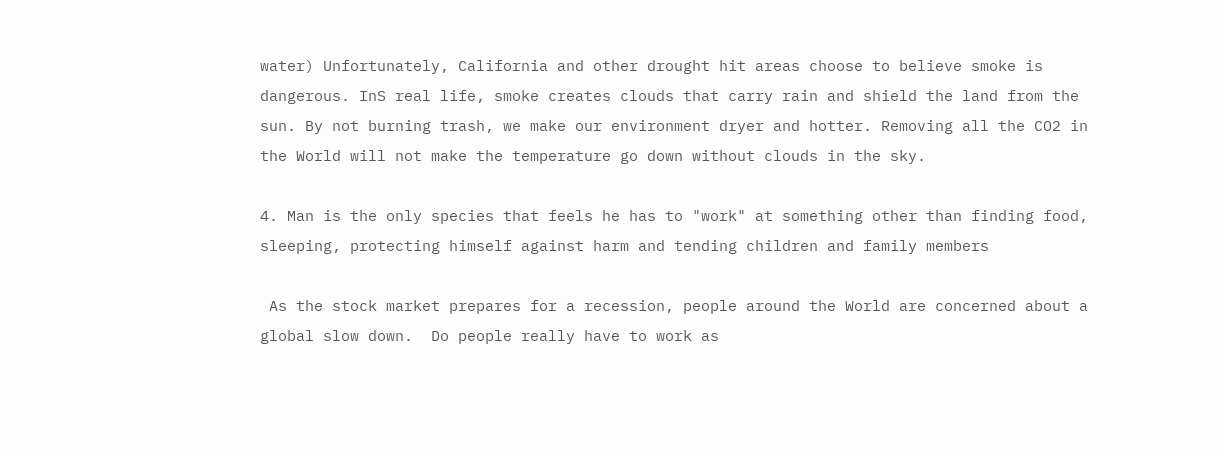water) Unfortunately, California and other drought hit areas choose to believe smoke is dangerous. InS real life, smoke creates clouds that carry rain and shield the land from the sun. By not burning trash, we make our environment dryer and hotter. Removing all the CO2 in the World will not make the temperature go down without clouds in the sky.

4. Man is the only species that feels he has to "work" at something other than finding food, sleeping, protecting himself against harm and tending children and family members

 As the stock market prepares for a recession, people around the World are concerned about a global slow down.  Do people really have to work as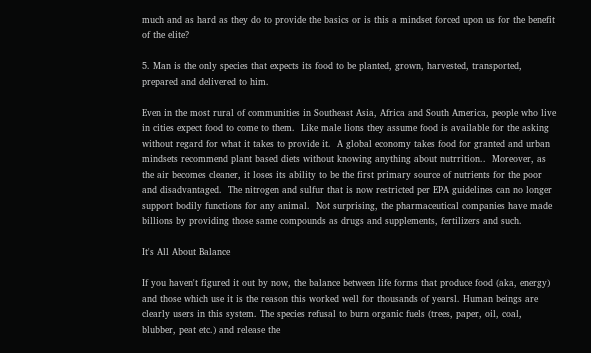much and as hard as they do to provide the basics or is this a mindset forced upon us for the benefit of the elite?

5. Man is the only species that expects its food to be planted, grown, harvested, transported, prepared and delivered to him.

Even in the most rural of communities in Southeast Asia, Africa and South America, people who live in cities expect food to come to them.  Like male lions they assume food is available for the asking without regard for what it takes to provide it.  A global economy takes food for granted and urban mindsets recommend plant based diets without knowing anything about nutrrition..  Moreover, as the air becomes cleaner, it loses its ability to be the first primary source of nutrients for the poor and disadvantaged.  The nitrogen and sulfur that is now restricted per EPA guidelines can no longer support bodily functions for any animal.  Not surprising, the pharmaceutical companies have made billions by providing those same compounds as drugs and supplements, fertilizers and such.

It's All About Balance

If you haven't figured it out by now, the balance between life forms that produce food (aka, energy) and those which use it is the reason this worked well for thousands of yearsl. Human beings are clearly users in this system. The species refusal to burn organic fuels (trees, paper, oil, coal, blubber, peat etc.) and release the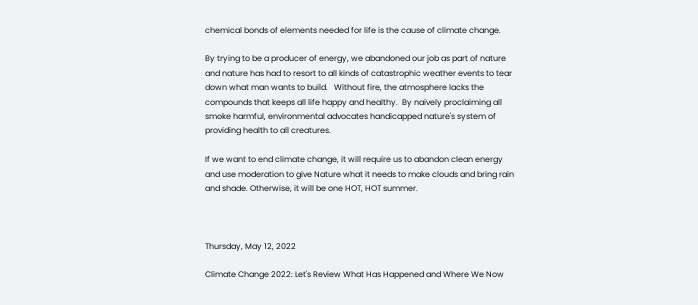chemical bonds of elements needed for life is the cause of climate change.

By trying to be a producer of energy, we abandoned our job as part of nature and nature has had to resort to all kinds of catastrophic weather events to tear down what man wants to build.   Without fire, the atmosphere lacks the compounds that keeps all life happy and healthy.  By naively proclaiming all smoke harmful, environmental advocates handicapped nature's system of providing health to all creatures.

If we want to end climate change, it will require us to abandon clean energy and use moderation to give Nature what it needs to make clouds and bring rain and shade. Otherwise, it will be one HOT, HOT summer.



Thursday, May 12, 2022

Climate Change 2022: Let's Review What Has Happened and Where We Now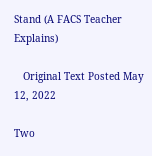Stand (A FACS Teacher Explains)

   Original Text Posted May 12, 2022

Two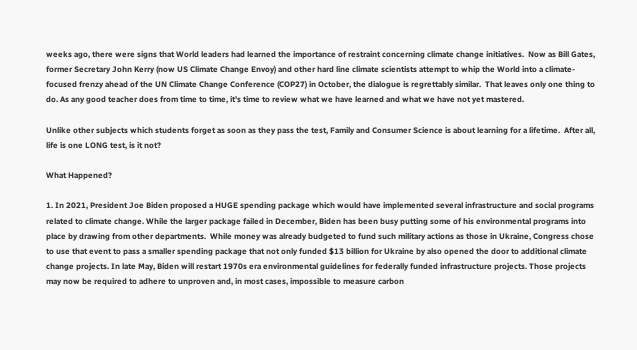weeks ago, there were signs that World leaders had learned the importance of restraint concerning climate change initiatives.  Now as Bill Gates, former Secretary John Kerry (now US Climate Change Envoy) and other hard line climate scientists attempt to whip the World into a climate-focused frenzy ahead of the UN Climate Change Conference (COP27) in October, the dialogue is regrettably similar.  That leaves only one thing to do. As any good teacher does from time to time, it's time to review what we have learned and what we have not yet mastered.

Unlike other subjects which students forget as soon as they pass the test, Family and Consumer Science is about learning for a lifetime.  After all, life is one LONG test, is it not?

What Happened?

1. In 2021, President Joe Biden proposed a HUGE spending package which would have implemented several infrastructure and social programs related to climate change. While the larger package failed in December, Biden has been busy putting some of his environmental programs into place by drawing from other departments.  While money was already budgeted to fund such military actions as those in Ukraine, Congress chose to use that event to pass a smaller spending package that not only funded $13 billion for Ukraine by also opened the door to additional climate change projects. In late May, Biden will restart 1970s era environmental guidelines for federally funded infrastructure projects. Those projects may now be required to adhere to unproven and, in most cases, impossible to measure carbon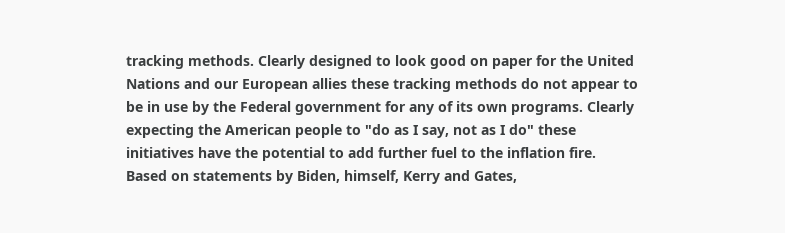tracking methods. Clearly designed to look good on paper for the United Nations and our European allies these tracking methods do not appear to be in use by the Federal government for any of its own programs. Clearly expecting the American people to "do as I say, not as I do" these initiatives have the potential to add further fuel to the inflation fire.  Based on statements by Biden, himself, Kerry and Gates,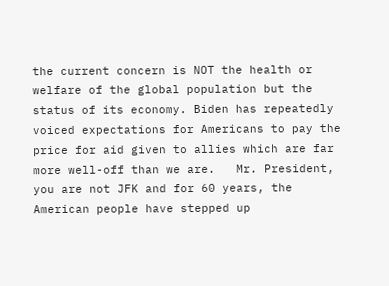the current concern is NOT the health or welfare of the global population but the status of its economy. Biden has repeatedly voiced expectations for Americans to pay the price for aid given to allies which are far more well-off than we are.   Mr. President, you are not JFK and for 60 years, the American people have stepped up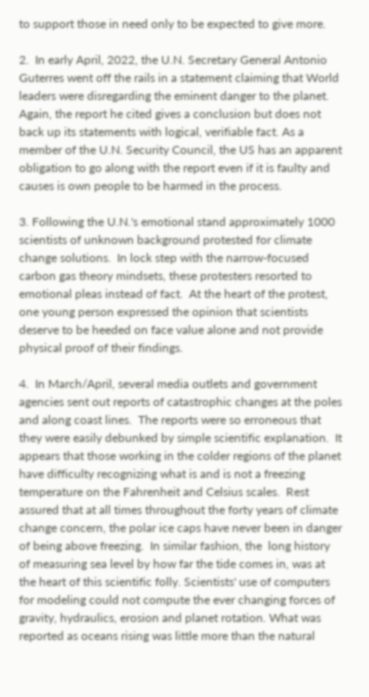to support those in need only to be expected to give more.

2.  In early April, 2022, the U.N. Secretary General Antonio Guterres went off the rails in a statement claiming that World leaders were disregarding the eminent danger to the planet.  Again, the report he cited gives a conclusion but does not back up its statements with logical, verifiable fact. As a member of the U.N. Security Council, the US has an apparent obligation to go along with the report even if it is faulty and causes is own people to be harmed in the process.

3. Following the U.N.'s emotional stand approximately 1000 scientists of unknown background protested for climate change solutions.  In lock step with the narrow-focused carbon gas theory mindsets, these protesters resorted to emotional pleas instead of fact.  At the heart of the protest, one young person expressed the opinion that scientists deserve to be heeded on face value alone and not provide physical proof of their findings.

4.  In March/April, several media outlets and government agencies sent out reports of catastrophic changes at the poles and along coast lines.  The reports were so erroneous that they were easily debunked by simple scientific explanation.  It appears that those working in the colder regions of the planet have difficulty recognizing what is and is not a freezing temperature on the Fahrenheit and Celsius scales.  Rest assured that at all times throughout the forty years of climate change concern, the polar ice caps have never been in danger of being above freezing.  In similar fashion, the  long history of measuring sea level by how far the tide comes in, was at the heart of this scientific folly. Scientists' use of computers for modeling could not compute the ever changing forces of gravity, hydraulics, erosion and planet rotation. What was reported as oceans rising was little more than the natural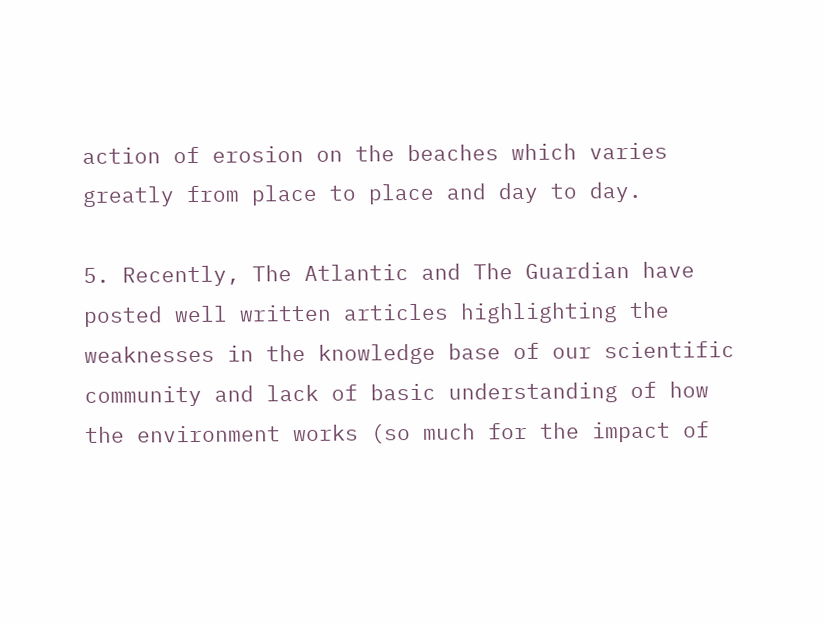action of erosion on the beaches which varies greatly from place to place and day to day.

5. Recently, The Atlantic and The Guardian have posted well written articles highlighting the weaknesses in the knowledge base of our scientific community and lack of basic understanding of how the environment works (so much for the impact of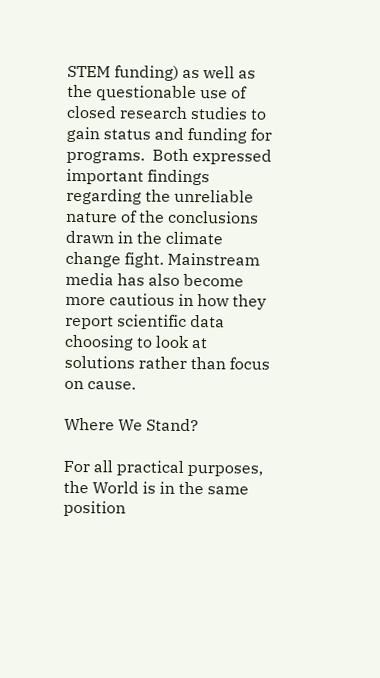STEM funding) as well as the questionable use of closed research studies to gain status and funding for programs.  Both expressed important findings regarding the unreliable nature of the conclusions drawn in the climate change fight. Mainstream media has also become more cautious in how they report scientific data choosing to look at solutions rather than focus on cause.

Where We Stand?

For all practical purposes, the World is in the same position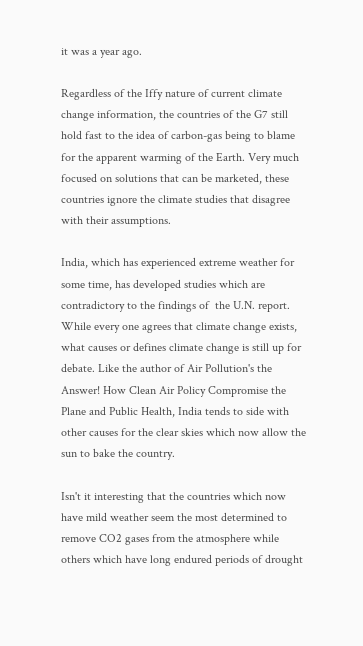it was a year ago.

Regardless of the Iffy nature of current climate change information, the countries of the G7 still hold fast to the idea of carbon-gas being to blame for the apparent warming of the Earth. Very much focused on solutions that can be marketed, these countries ignore the climate studies that disagree with their assumptions.

India, which has experienced extreme weather for some time, has developed studies which are contradictory to the findings of  the U.N. report.  While every one agrees that climate change exists, what causes or defines climate change is still up for debate. Like the author of Air Pollution's the Answer! How Clean Air Policy Compromise the Plane and Public Health, India tends to side with other causes for the clear skies which now allow the sun to bake the country.

Isn't it interesting that the countries which now have mild weather seem the most determined to remove CO2 gases from the atmosphere while others which have long endured periods of drought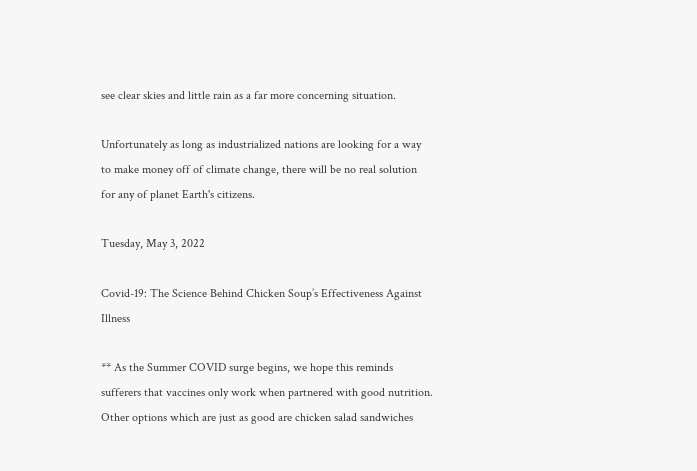see clear skies and little rain as a far more concerning situation.

Unfortunately as long as industrialized nations are looking for a way to make money off of climate change, there will be no real solution for any of planet Earth's citizens.

Tuesday, May 3, 2022

Covid-19: The Science Behind Chicken Soup’s Effectiveness Against Illness

** As the Summer COVID surge begins, we hope this reminds sufferers that vaccines only work when partnered with good nutrition.  Other options which are just as good are chicken salad sandwiches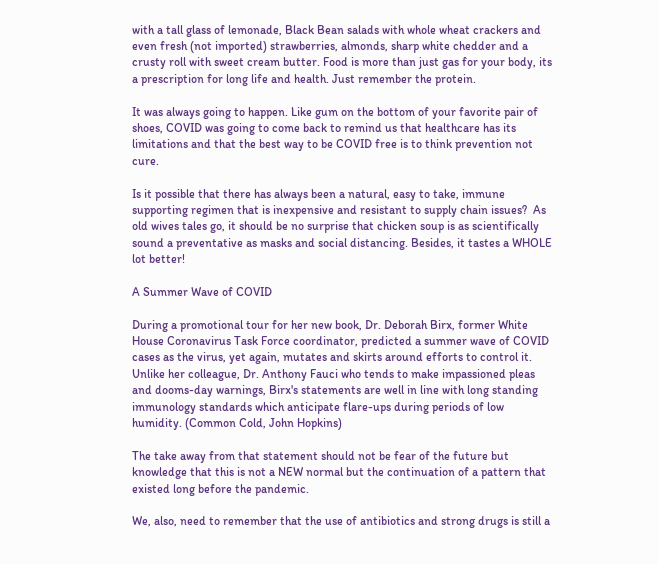with a tall glass of lemonade, Black Bean salads with whole wheat crackers and even fresh (not imported) strawberries, almonds, sharp white chedder and a crusty roll with sweet cream butter. Food is more than just gas for your body, its a prescription for long life and health. Just remember the protein.

It was always going to happen. Like gum on the bottom of your favorite pair of shoes, COVID was going to come back to remind us that healthcare has its limitations and that the best way to be COVID free is to think prevention not cure.

Is it possible that there has always been a natural, easy to take, immune supporting regimen that is inexpensive and resistant to supply chain issues?  As old wives tales go, it should be no surprise that chicken soup is as scientifically sound a preventative as masks and social distancing. Besides, it tastes a WHOLE lot better!

A Summer Wave of COVID

During a promotional tour for her new book, Dr. Deborah Birx, former White House Coronavirus Task Force coordinator, predicted a summer wave of COVID cases as the virus, yet again, mutates and skirts around efforts to control it.  Unlike her colleague, Dr. Anthony Fauci who tends to make impassioned pleas and dooms-day warnings, Birx's statements are well in line with long standing immunology standards which anticipate flare-ups during periods of low humidity. (Common Cold, John Hopkins)

The take away from that statement should not be fear of the future but knowledge that this is not a NEW normal but the continuation of a pattern that existed long before the pandemic.

We, also, need to remember that the use of antibiotics and strong drugs is still a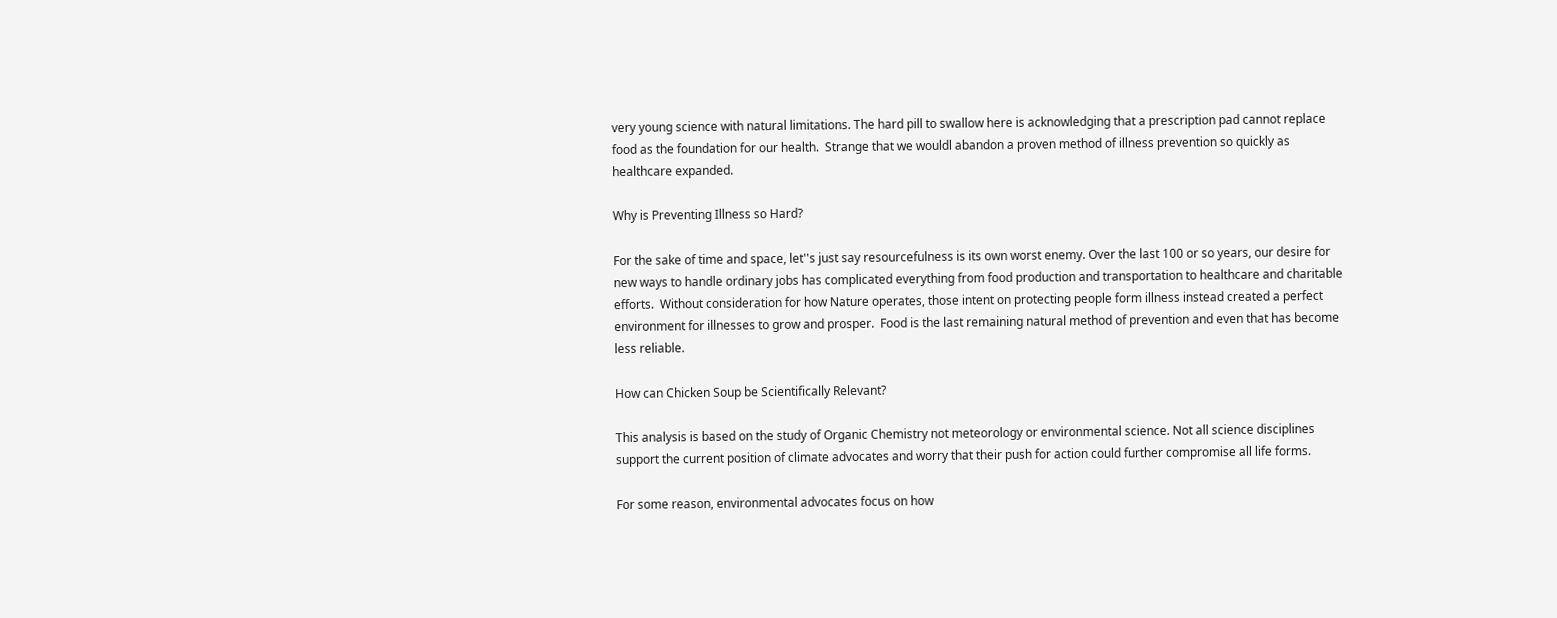very young science with natural limitations. The hard pill to swallow here is acknowledging that a prescription pad cannot replace food as the foundation for our health.  Strange that we wouldl abandon a proven method of illness prevention so quickly as healthcare expanded.

Why is Preventing Illness so Hard?

For the sake of time and space, let''s just say resourcefulness is its own worst enemy. Over the last 100 or so years, our desire for new ways to handle ordinary jobs has complicated everything from food production and transportation to healthcare and charitable efforts.  Without consideration for how Nature operates, those intent on protecting people form illness instead created a perfect environment for illnesses to grow and prosper.  Food is the last remaining natural method of prevention and even that has become less reliable.

How can Chicken Soup be Scientifically Relevant?

This analysis is based on the study of Organic Chemistry not meteorology or environmental science. Not all science disciplines support the current position of climate advocates and worry that their push for action could further compromise all life forms.

For some reason, environmental advocates focus on how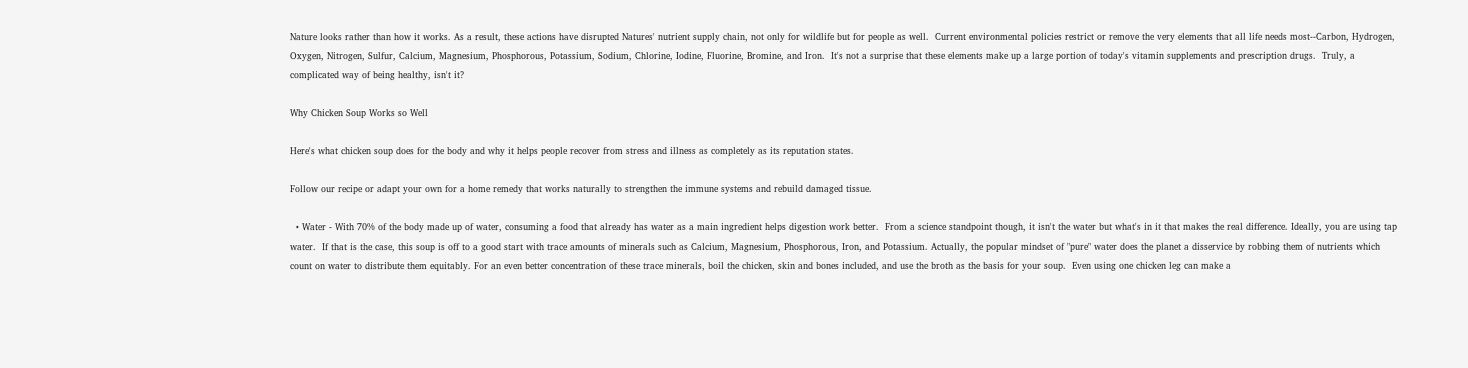Nature looks rather than how it works. As a result, these actions have disrupted Natures' nutrient supply chain, not only for wildlife but for people as well.  Current environmental policies restrict or remove the very elements that all life needs most--Carbon, Hydrogen, Oxygen, Nitrogen, Sulfur, Calcium, Magnesium, Phosphorous, Potassium, Sodium, Chlorine, Iodine, Fluorine, Bromine, and Iron.  It's not a surprise that these elements make up a large portion of today's vitamin supplements and prescription drugs.  Truly, a complicated way of being healthy, isn't it?

Why Chicken Soup Works so Well

Here's what chicken soup does for the body and why it helps people recover from stress and illness as completely as its reputation states.

Follow our recipe or adapt your own for a home remedy that works naturally to strengthen the immune systems and rebuild damaged tissue.

  • Water - With 70% of the body made up of water, consuming a food that already has water as a main ingredient helps digestion work better.  From a science standpoint though, it isn't the water but what's in it that makes the real difference. Ideally, you are using tap water.  If that is the case, this soup is off to a good start with trace amounts of minerals such as Calcium, Magnesium, Phosphorous, Iron, and Potassium. Actually, the popular mindset of "pure" water does the planet a disservice by robbing them of nutrients which count on water to distribute them equitably. For an even better concentration of these trace minerals, boil the chicken, skin and bones included, and use the broth as the basis for your soup.  Even using one chicken leg can make a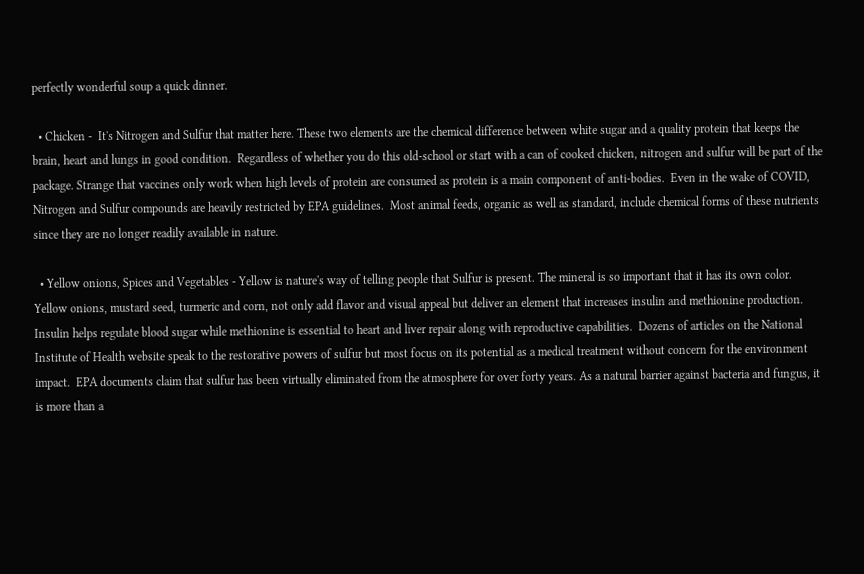perfectly wonderful soup a quick dinner.

  • Chicken -  It's Nitrogen and Sulfur that matter here. These two elements are the chemical difference between white sugar and a quality protein that keeps the brain, heart and lungs in good condition.  Regardless of whether you do this old-school or start with a can of cooked chicken, nitrogen and sulfur will be part of the package. Strange that vaccines only work when high levels of protein are consumed as protein is a main component of anti-bodies.  Even in the wake of COVID, Nitrogen and Sulfur compounds are heavily restricted by EPA guidelines.  Most animal feeds, organic as well as standard, include chemical forms of these nutrients since they are no longer readily available in nature.

  • Yellow onions, Spices and Vegetables - Yellow is nature's way of telling people that Sulfur is present. The mineral is so important that it has its own color.   Yellow onions, mustard seed, turmeric and corn, not only add flavor and visual appeal but deliver an element that increases insulin and methionine production. Insulin helps regulate blood sugar while methionine is essential to heart and liver repair along with reproductive capabilities.  Dozens of articles on the National Institute of Health website speak to the restorative powers of sulfur but most focus on its potential as a medical treatment without concern for the environment impact.  EPA documents claim that sulfur has been virtually eliminated from the atmosphere for over forty years. As a natural barrier against bacteria and fungus, it is more than a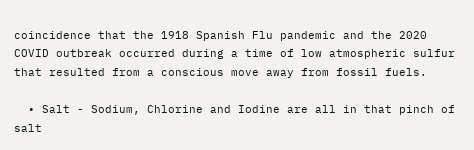coincidence that the 1918 Spanish Flu pandemic and the 2020 COVID outbreak occurred during a time of low atmospheric sulfur that resulted from a conscious move away from fossil fuels.

  • Salt - Sodium, Chlorine and Iodine are all in that pinch of salt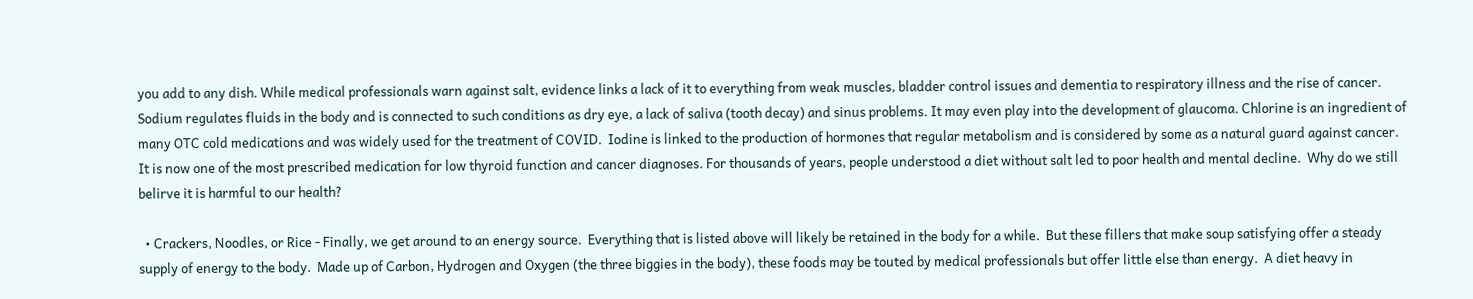you add to any dish. While medical professionals warn against salt, evidence links a lack of it to everything from weak muscles, bladder control issues and dementia to respiratory illness and the rise of cancer.  Sodium regulates fluids in the body and is connected to such conditions as dry eye, a lack of saliva (tooth decay) and sinus problems. It may even play into the development of glaucoma. Chlorine is an ingredient of many OTC cold medications and was widely used for the treatment of COVID.  Iodine is linked to the production of hormones that regular metabolism and is considered by some as a natural guard against cancer. It is now one of the most prescribed medication for low thyroid function and cancer diagnoses. For thousands of years, people understood a diet without salt led to poor health and mental decline.  Why do we still belirve it is harmful to our health?

  • Crackers, Noodles, or Rice - Finally, we get around to an energy source.  Everything that is listed above will likely be retained in the body for a while.  But these fillers that make soup satisfying offer a steady supply of energy to the body.  Made up of Carbon, Hydrogen and Oxygen (the three biggies in the body), these foods may be touted by medical professionals but offer little else than energy.  A diet heavy in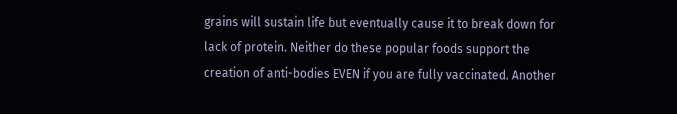grains will sustain life but eventually cause it to break down for lack of protein. Neither do these popular foods support the creation of anti-bodies EVEN if you are fully vaccinated. Another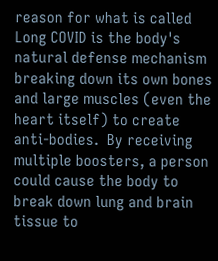reason for what is called Long COVID is the body's natural defense mechanism breaking down its own bones and large muscles (even the heart itself) to create anti-bodies.  By receiving multiple boosters, a person could cause the body to break down lung and brain tissue to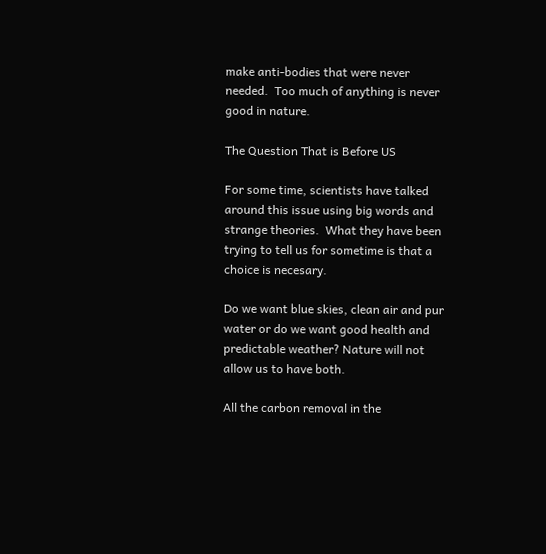make anti-bodies that were never needed.  Too much of anything is never good in nature.

The Question That is Before US

For some time, scientists have talked around this issue using big words and strange theories.  What they have been trying to tell us for sometime is that a choice is necesary.

Do we want blue skies, clean air and pur water or do we want good health and predictable weather? Nature will not allow us to have both.

All the carbon removal in the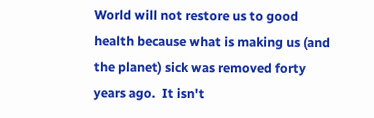World will not restore us to good health because what is making us (and the planet) sick was removed forty years ago.  It isn't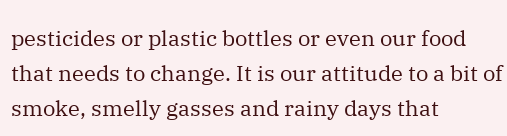pesticides or plastic bottles or even our food that needs to change. It is our attitude to a bit of smoke, smelly gasses and rainy days that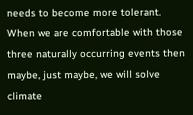needs to become more tolerant. When we are comfortable with those three naturally occurring events then maybe, just maybe, we will solve climate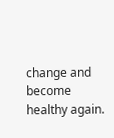change and become healthy again.